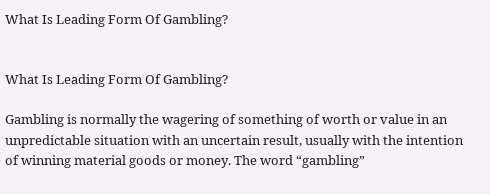What Is Leading Form Of Gambling?


What Is Leading Form Of Gambling?

Gambling is normally the wagering of something of worth or value in an unpredictable situation with an uncertain result, usually with the intention of winning material goods or money. The word “gambling”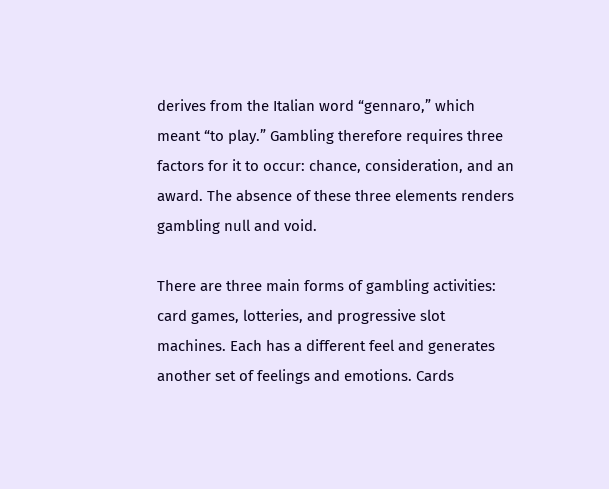derives from the Italian word “gennaro,” which meant “to play.” Gambling therefore requires three factors for it to occur: chance, consideration, and an award. The absence of these three elements renders gambling null and void.

There are three main forms of gambling activities: card games, lotteries, and progressive slot machines. Each has a different feel and generates another set of feelings and emotions. Cards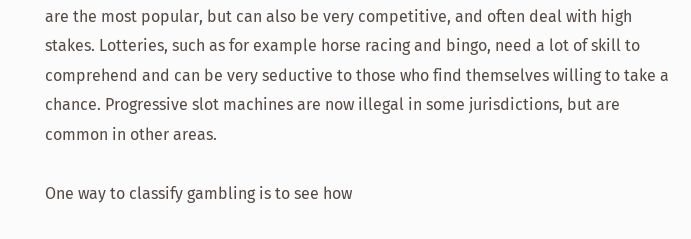are the most popular, but can also be very competitive, and often deal with high stakes. Lotteries, such as for example horse racing and bingo, need a lot of skill to comprehend and can be very seductive to those who find themselves willing to take a chance. Progressive slot machines are now illegal in some jurisdictions, but are common in other areas.

One way to classify gambling is to see how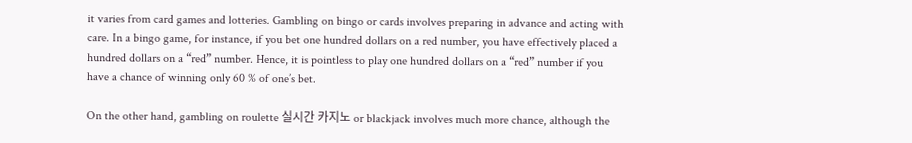it varies from card games and lotteries. Gambling on bingo or cards involves preparing in advance and acting with care. In a bingo game, for instance, if you bet one hundred dollars on a red number, you have effectively placed a hundred dollars on a “red” number. Hence, it is pointless to play one hundred dollars on a “red” number if you have a chance of winning only 60 % of one’s bet.

On the other hand, gambling on roulette 실시간 카지노 or blackjack involves much more chance, although the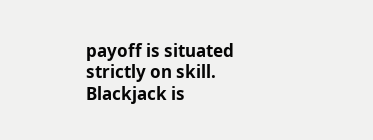payoff is situated strictly on skill. Blackjack is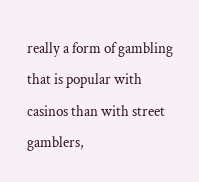really a form of gambling that is popular with casinos than with street gamblers,